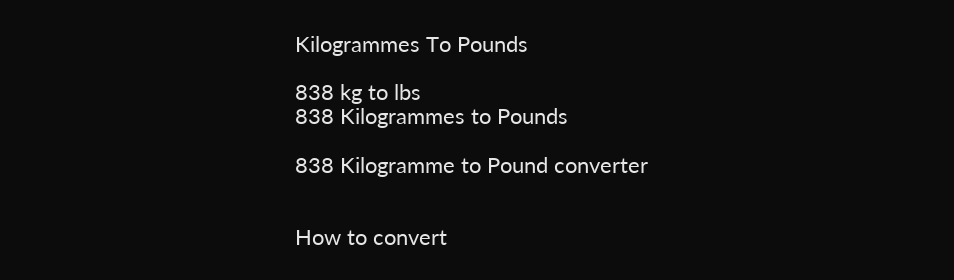Kilogrammes To Pounds

838 kg to lbs
838 Kilogrammes to Pounds

838 Kilogramme to Pound converter


How to convert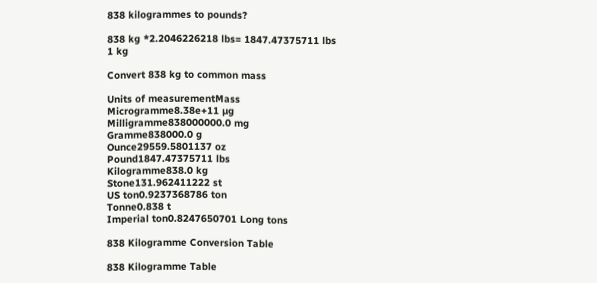838 kilogrammes to pounds?

838 kg *2.2046226218 lbs= 1847.47375711 lbs
1 kg

Convert 838 kg to common mass

Units of measurementMass
Microgramme8.38e+11 µg
Milligramme838000000.0 mg
Gramme838000.0 g
Ounce29559.5801137 oz
Pound1847.47375711 lbs
Kilogramme838.0 kg
Stone131.962411222 st
US ton0.9237368786 ton
Tonne0.838 t
Imperial ton0.8247650701 Long tons

838 Kilogramme Conversion Table

838 Kilogramme Table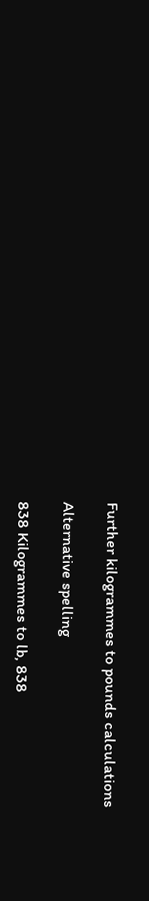Further kilogrammes to pounds calculations

Alternative spelling

838 Kilogrammes to lb, 838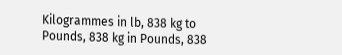Kilogrammes in lb, 838 kg to Pounds, 838 kg in Pounds, 838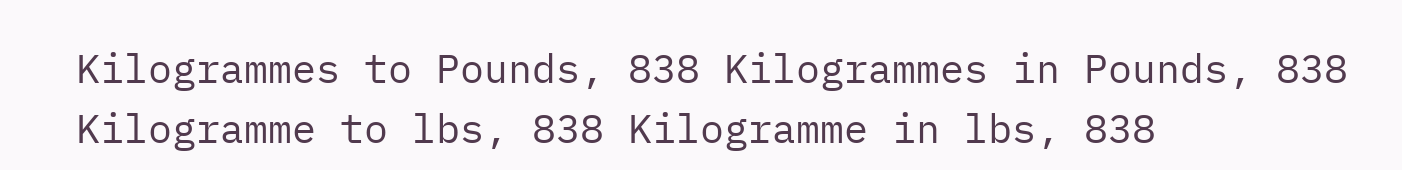Kilogrammes to Pounds, 838 Kilogrammes in Pounds, 838 Kilogramme to lbs, 838 Kilogramme in lbs, 838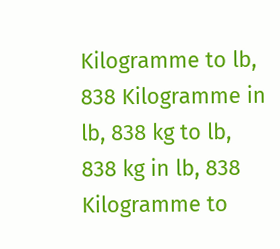Kilogramme to lb, 838 Kilogramme in lb, 838 kg to lb, 838 kg in lb, 838 Kilogramme to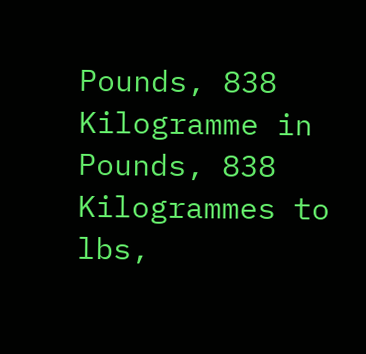Pounds, 838 Kilogramme in Pounds, 838 Kilogrammes to lbs,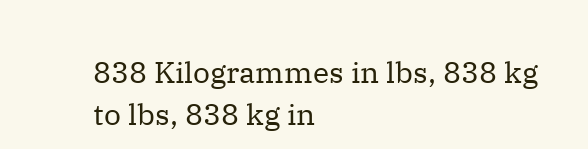838 Kilogrammes in lbs, 838 kg to lbs, 838 kg in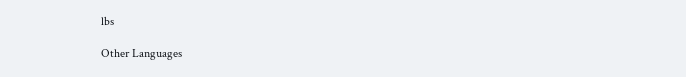lbs

Other Languages